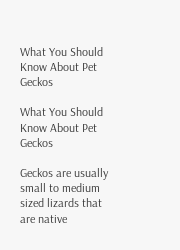What You Should Know About Pet Geckos

What You Should Know About Pet Geckos

Geckos are usually small to medium sized lizards that are native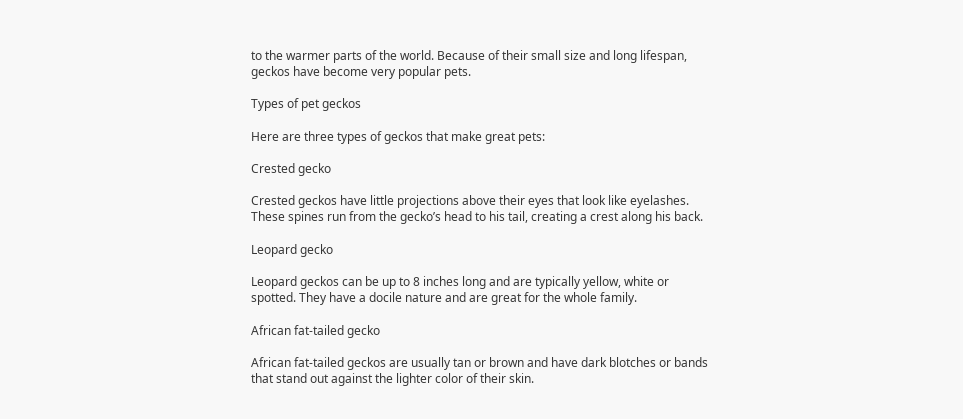to the warmer parts of the world. Because of their small size and long lifespan, geckos have become very popular pets.

Types of pet geckos

Here are three types of geckos that make great pets:

Crested gecko

Crested geckos have little projections above their eyes that look like eyelashes. These spines run from the gecko’s head to his tail, creating a crest along his back.

Leopard gecko

Leopard geckos can be up to 8 inches long and are typically yellow, white or spotted. They have a docile nature and are great for the whole family.

African fat-tailed gecko

African fat-tailed geckos are usually tan or brown and have dark blotches or bands that stand out against the lighter color of their skin.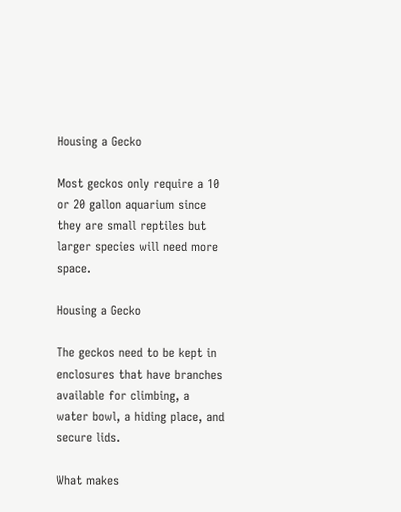Housing a Gecko

Most geckos only require a 10 or 20 gallon aquarium since they are small reptiles but larger species will need more space.

Housing a Gecko

The geckos need to be kept in enclosures that have branches available for climbing, a water bowl, a hiding place, and secure lids.

What makes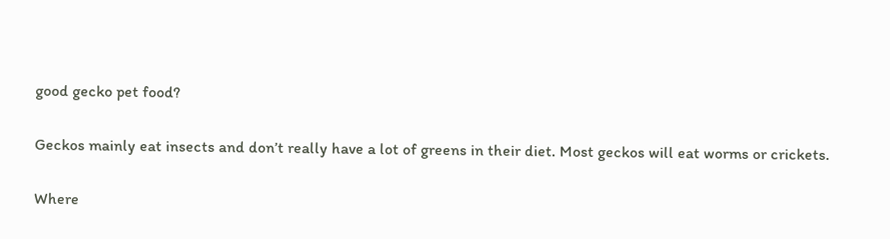good gecko pet food?

Geckos mainly eat insects and don’t really have a lot of greens in their diet. Most geckos will eat worms or crickets.

Where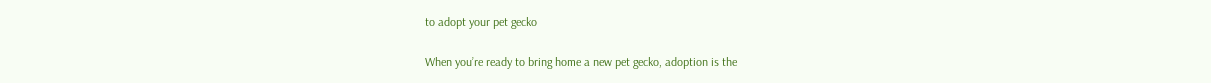to adopt your pet gecko

When you’re ready to bring home a new pet gecko, adoption is the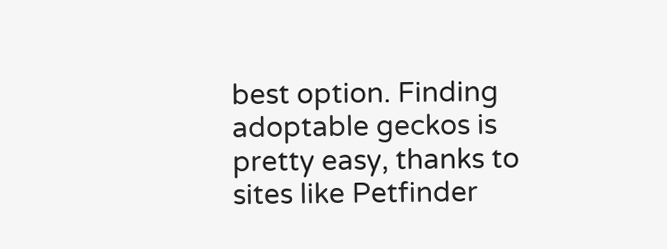best option. Finding adoptable geckos is pretty easy, thanks to sites like Petfinder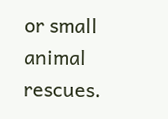or small animal rescues.